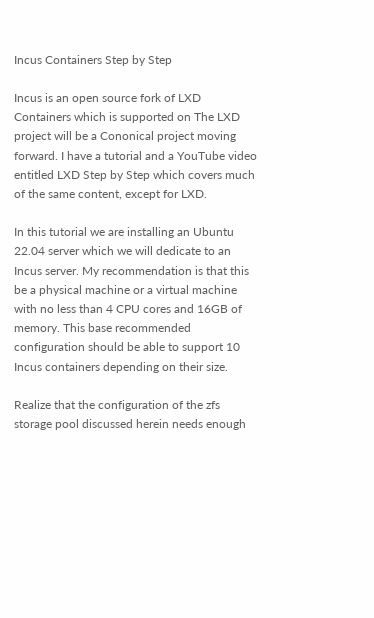Incus Containers Step by Step

Incus is an open source fork of LXD Containers which is supported on The LXD project will be a Cononical project moving forward. I have a tutorial and a YouTube video entitled LXD Step by Step which covers much of the same content, except for LXD.

In this tutorial we are installing an Ubuntu 22.04 server which we will dedicate to an Incus server. My recommendation is that this be a physical machine or a virtual machine with no less than 4 CPU cores and 16GB of memory. This base recommended configuration should be able to support 10 Incus containers depending on their size.

Realize that the configuration of the zfs storage pool discussed herein needs enough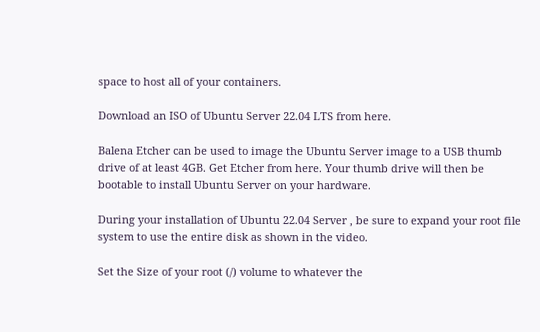space to host all of your containers.

Download an ISO of Ubuntu Server 22.04 LTS from here.

Balena Etcher can be used to image the Ubuntu Server image to a USB thumb drive of at least 4GB. Get Etcher from here. Your thumb drive will then be bootable to install Ubuntu Server on your hardware.

During your installation of Ubuntu 22.04 Server , be sure to expand your root file system to use the entire disk as shown in the video.

Set the Size of your root (/) volume to whatever the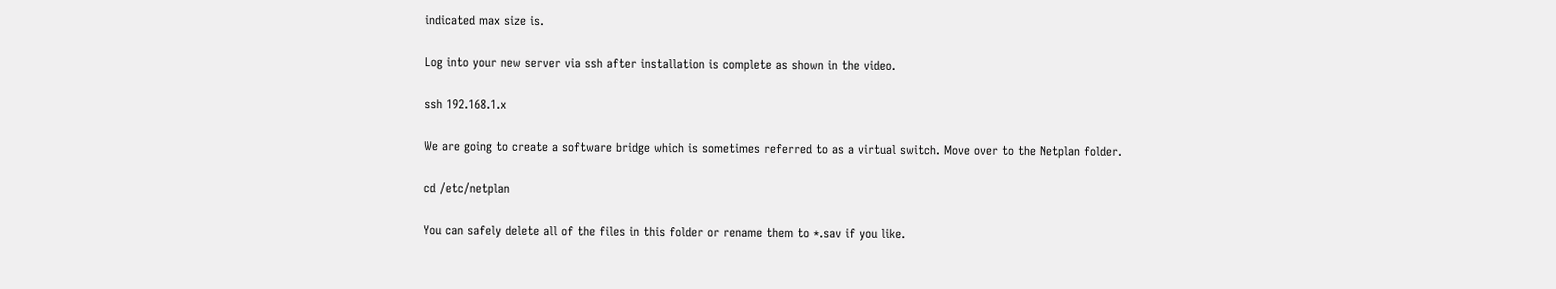indicated max size is.

Log into your new server via ssh after installation is complete as shown in the video.

ssh 192.168.1.x

We are going to create a software bridge which is sometimes referred to as a virtual switch. Move over to the Netplan folder.

cd /etc/netplan

You can safely delete all of the files in this folder or rename them to *.sav if you like.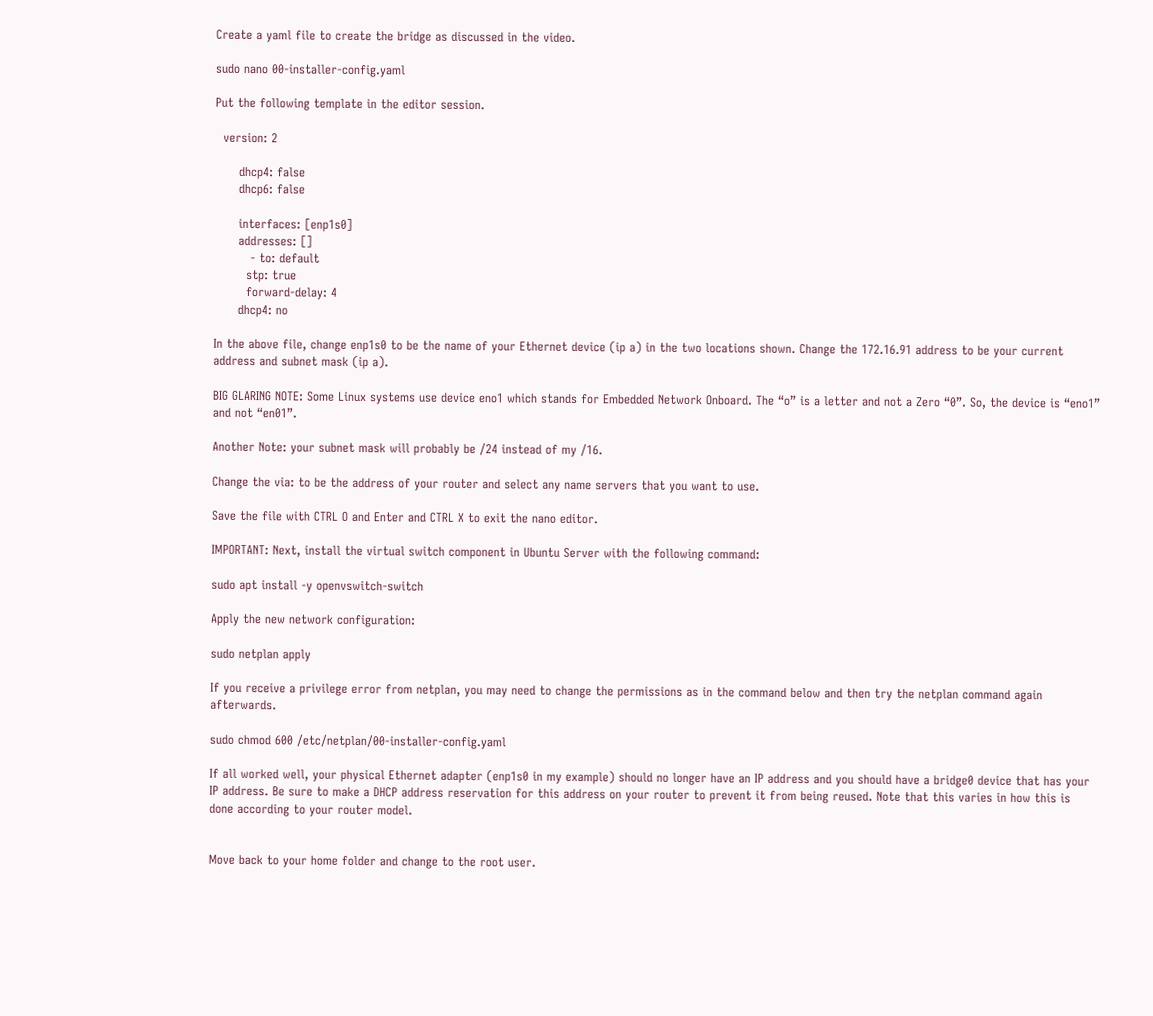Create a yaml file to create the bridge as discussed in the video.

sudo nano 00-installer-config.yaml

Put the following template in the editor session.

  version: 2

      dhcp4: false
      dhcp6: false

      interfaces: [enp1s0]
      addresses: []
         - to: default
        stp: true
        forward-delay: 4
      dhcp4: no

In the above file, change enp1s0 to be the name of your Ethernet device (ip a) in the two locations shown. Change the 172.16.91 address to be your current address and subnet mask (ip a).

BIG GLARING NOTE: Some Linux systems use device eno1 which stands for Embedded Network Onboard. The “o” is a letter and not a Zero “0”. So, the device is “eno1” and not “en01”.

Another Note: your subnet mask will probably be /24 instead of my /16.

Change the via: to be the address of your router and select any name servers that you want to use.

Save the file with CTRL O and Enter and CTRL X to exit the nano editor.

IMPORTANT: Next, install the virtual switch component in Ubuntu Server with the following command:

sudo apt install -y openvswitch-switch

Apply the new network configuration:

sudo netplan apply

If you receive a privilege error from netplan, you may need to change the permissions as in the command below and then try the netplan command again afterwards.

sudo chmod 600 /etc/netplan/00-installer-config.yaml

If all worked well, your physical Ethernet adapter (enp1s0 in my example) should no longer have an IP address and you should have a bridge0 device that has your IP address. Be sure to make a DHCP address reservation for this address on your router to prevent it from being reused. Note that this varies in how this is done according to your router model.


Move back to your home folder and change to the root user.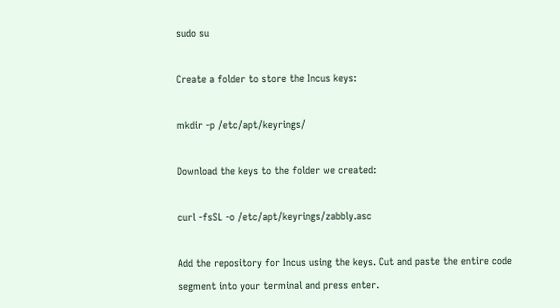sudo su

Create a folder to store the Incus keys:

mkdir -p /etc/apt/keyrings/

Download the keys to the folder we created:

curl -fsSL -o /etc/apt/keyrings/zabbly.asc

Add the repository for Incus using the keys. Cut and paste the entire code segment into your terminal and press enter.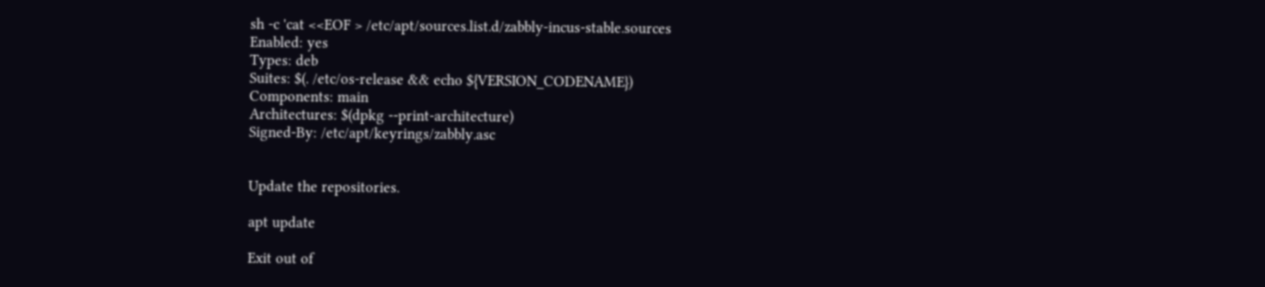sh -c 'cat <<EOF > /etc/apt/sources.list.d/zabbly-incus-stable.sources
Enabled: yes
Types: deb
Suites: $(. /etc/os-release && echo ${VERSION_CODENAME})
Components: main
Architectures: $(dpkg --print-architecture)
Signed-By: /etc/apt/keyrings/zabbly.asc


Update the repositories.

apt update

Exit out of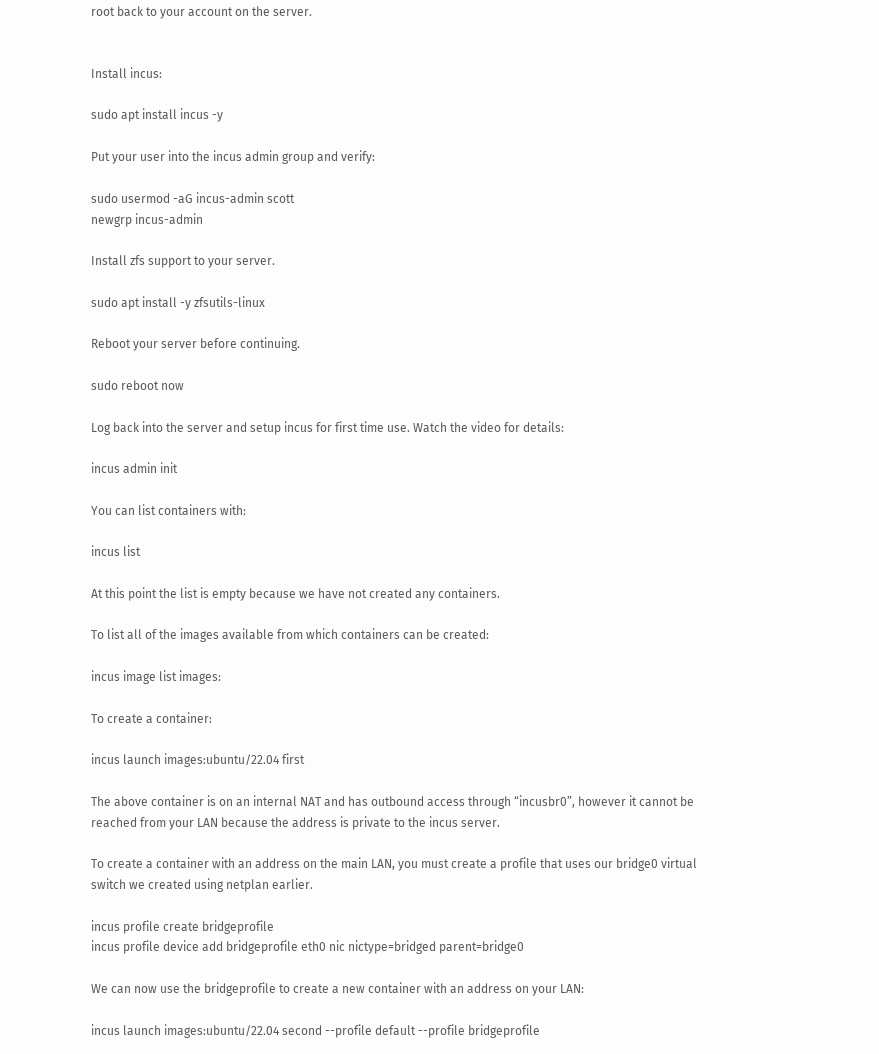root back to your account on the server.


Install incus:

sudo apt install incus -y

Put your user into the incus admin group and verify:

sudo usermod -aG incus-admin scott
newgrp incus-admin

Install zfs support to your server.

sudo apt install -y zfsutils-linux

Reboot your server before continuing.

sudo reboot now

Log back into the server and setup incus for first time use. Watch the video for details:

incus admin init

You can list containers with:

incus list

At this point the list is empty because we have not created any containers.

To list all of the images available from which containers can be created:

incus image list images:

To create a container:

incus launch images:ubuntu/22.04 first

The above container is on an internal NAT and has outbound access through “incusbr0”, however it cannot be reached from your LAN because the address is private to the incus server.

To create a container with an address on the main LAN, you must create a profile that uses our bridge0 virtual switch we created using netplan earlier.

incus profile create bridgeprofile
incus profile device add bridgeprofile eth0 nic nictype=bridged parent=bridge0

We can now use the bridgeprofile to create a new container with an address on your LAN:

incus launch images:ubuntu/22.04 second --profile default --profile bridgeprofile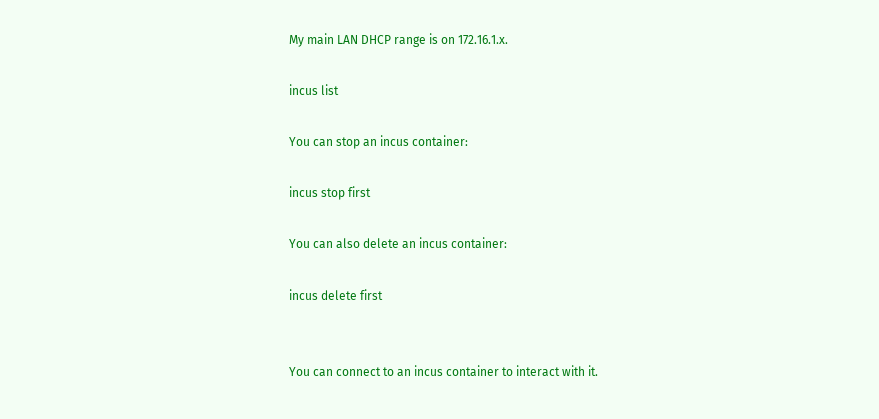My main LAN DHCP range is on 172.16.1.x.

incus list

You can stop an incus container:

incus stop first

You can also delete an incus container:

incus delete first


You can connect to an incus container to interact with it.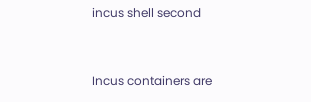incus shell second


Incus containers are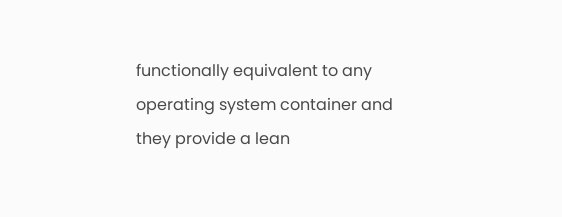functionally equivalent to any operating system container and they provide a lean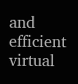and efficient virtual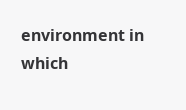environment in which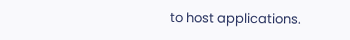to host applications.